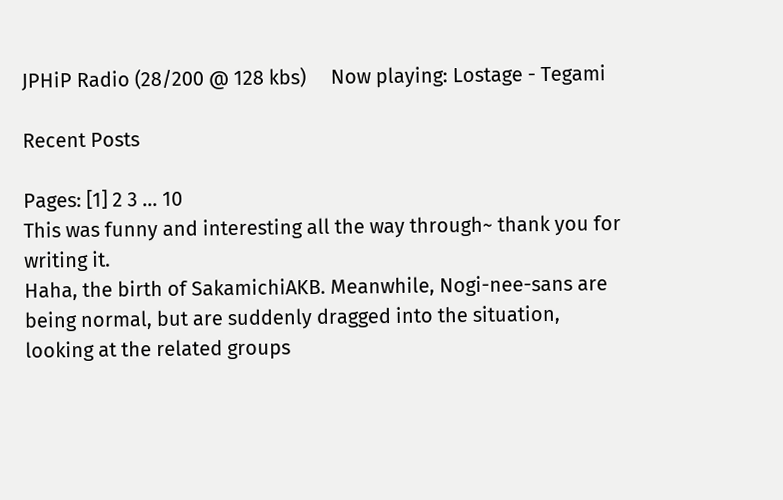JPHiP Radio (28/200 @ 128 kbs)     Now playing: Lostage - Tegami

Recent Posts

Pages: [1] 2 3 ... 10
This was funny and interesting all the way through~ thank you for writing it.
Haha, the birth of SakamichiAKB. Meanwhile, Nogi-nee-sans are being normal, but are suddenly dragged into the situation, looking at the related groups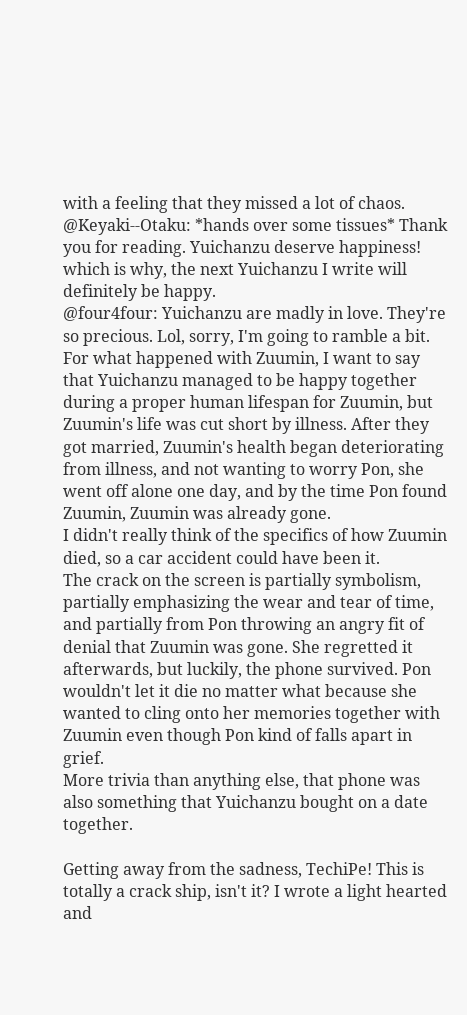with a feeling that they missed a lot of chaos.
@Keyaki--Otaku: *hands over some tissues* Thank you for reading. Yuichanzu deserve happiness! which is why, the next Yuichanzu I write will definitely be happy.
@four4four: Yuichanzu are madly in love. They're so precious. Lol, sorry, I'm going to ramble a bit.
For what happened with Zuumin, I want to say that Yuichanzu managed to be happy together during a proper human lifespan for Zuumin, but Zuumin's life was cut short by illness. After they got married, Zuumin's health began deteriorating from illness, and not wanting to worry Pon, she went off alone one day, and by the time Pon found Zuumin, Zuumin was already gone.
I didn't really think of the specifics of how Zuumin died, so a car accident could have been it.
The crack on the screen is partially symbolism, partially emphasizing the wear and tear of time, and partially from Pon throwing an angry fit of denial that Zuumin was gone. She regretted it afterwards, but luckily, the phone survived. Pon wouldn't let it die no matter what because she wanted to cling onto her memories together with Zuumin even though Pon kind of falls apart in grief.
More trivia than anything else, that phone was also something that Yuichanzu bought on a date together.

Getting away from the sadness, TechiPe! This is totally a crack ship, isn't it? I wrote a light hearted and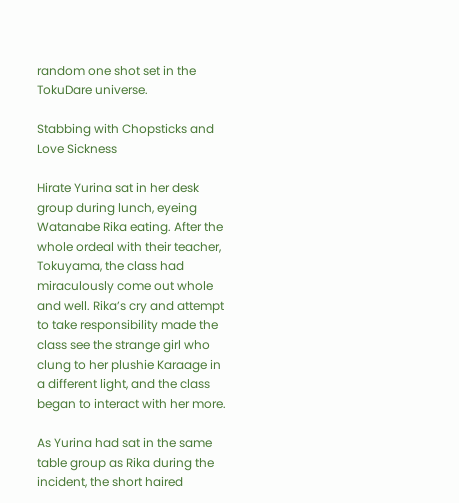random one shot set in the TokuDare universe.

Stabbing with Chopsticks and Love Sickness

Hirate Yurina sat in her desk group during lunch, eyeing Watanabe Rika eating. After the whole ordeal with their teacher, Tokuyama, the class had miraculously come out whole and well. Rika’s cry and attempt to take responsibility made the class see the strange girl who clung to her plushie Karaage in a different light, and the class began to interact with her more.

As Yurina had sat in the same table group as Rika during the incident, the short haired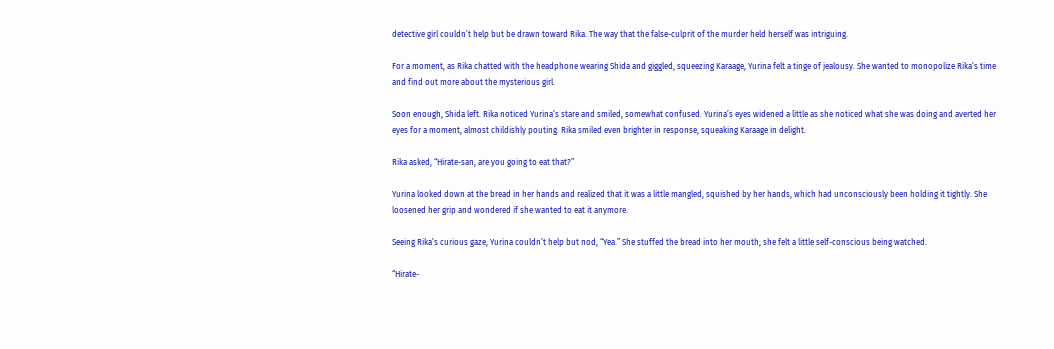detective girl couldn’t help but be drawn toward Rika. The way that the false-culprit of the murder held herself was intriguing.

For a moment, as Rika chatted with the headphone wearing Shida and giggled, squeezing Karaage, Yurina felt a tinge of jealousy. She wanted to monopolize Rika’s time and find out more about the mysterious girl.

Soon enough, Shida left. Rika noticed Yurina’s stare and smiled, somewhat confused. Yurina’s eyes widened a little as she noticed what she was doing and averted her eyes for a moment, almost childishly pouting. Rika smiled even brighter in response, squeaking Karaage in delight.

Rika asked, “Hirate-san, are you going to eat that?”

Yurina looked down at the bread in her hands and realized that it was a little mangled, squished by her hands, which had unconsciously been holding it tightly. She loosened her grip and wondered if she wanted to eat it anymore.

Seeing Rika’s curious gaze, Yurina couldn’t help but nod, “Yea.” She stuffed the bread into her mouth; she felt a little self-conscious being watched.

“Hirate-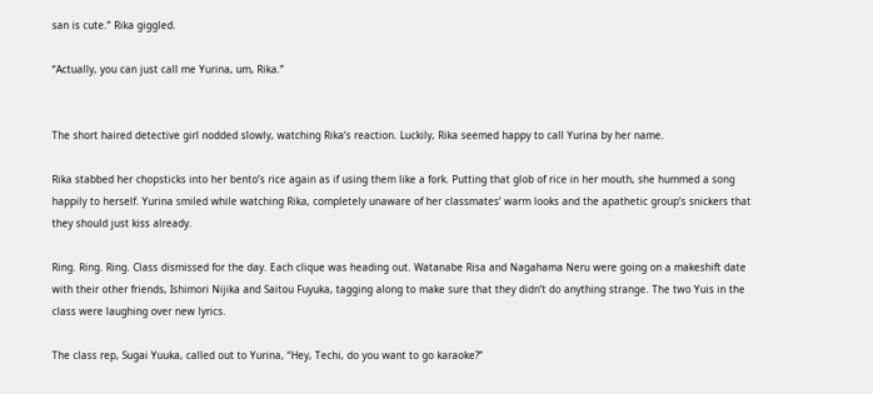san is cute.” Rika giggled.

“Actually, you can just call me Yurina, um, Rika.”


The short haired detective girl nodded slowly, watching Rika’s reaction. Luckily, Rika seemed happy to call Yurina by her name.

Rika stabbed her chopsticks into her bento’s rice again as if using them like a fork. Putting that glob of rice in her mouth, she hummed a song happily to herself. Yurina smiled while watching Rika, completely unaware of her classmates’ warm looks and the apathetic group’s snickers that they should just kiss already.

Ring. Ring. Ring. Class dismissed for the day. Each clique was heading out. Watanabe Risa and Nagahama Neru were going on a makeshift date with their other friends, Ishimori Nijika and Saitou Fuyuka, tagging along to make sure that they didn’t do anything strange. The two Yuis in the class were laughing over new lyrics.

The class rep, Sugai Yuuka, called out to Yurina, “Hey, Techi, do you want to go karaoke?”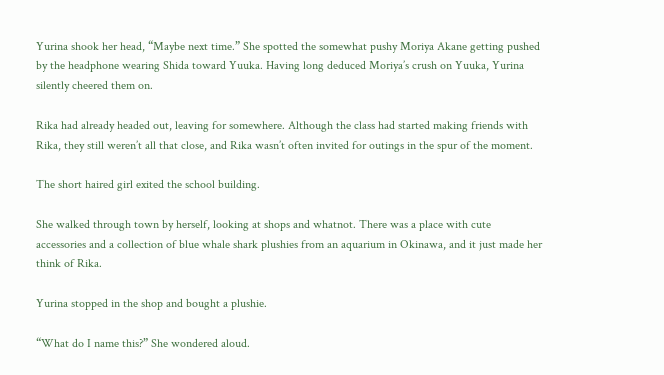Yurina shook her head, “Maybe next time.” She spotted the somewhat pushy Moriya Akane getting pushed by the headphone wearing Shida toward Yuuka. Having long deduced Moriya’s crush on Yuuka, Yurina silently cheered them on.

Rika had already headed out, leaving for somewhere. Although the class had started making friends with Rika, they still weren’t all that close, and Rika wasn’t often invited for outings in the spur of the moment.

The short haired girl exited the school building.

She walked through town by herself, looking at shops and whatnot. There was a place with cute accessories and a collection of blue whale shark plushies from an aquarium in Okinawa, and it just made her think of Rika.

Yurina stopped in the shop and bought a plushie.

“What do I name this?” She wondered aloud.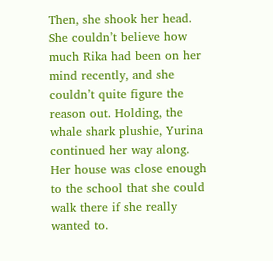Then, she shook her head. She couldn’t believe how much Rika had been on her mind recently, and she couldn’t quite figure the reason out. Holding, the whale shark plushie, Yurina continued her way along. Her house was close enough to the school that she could walk there if she really wanted to.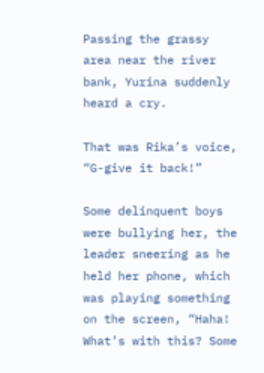Passing the grassy area near the river bank, Yurina suddenly heard a cry.

That was Rika’s voice, “G-give it back!”

Some delinquent boys were bullying her, the leader sneering as he held her phone, which was playing something on the screen, “Haha! What’s with this? Some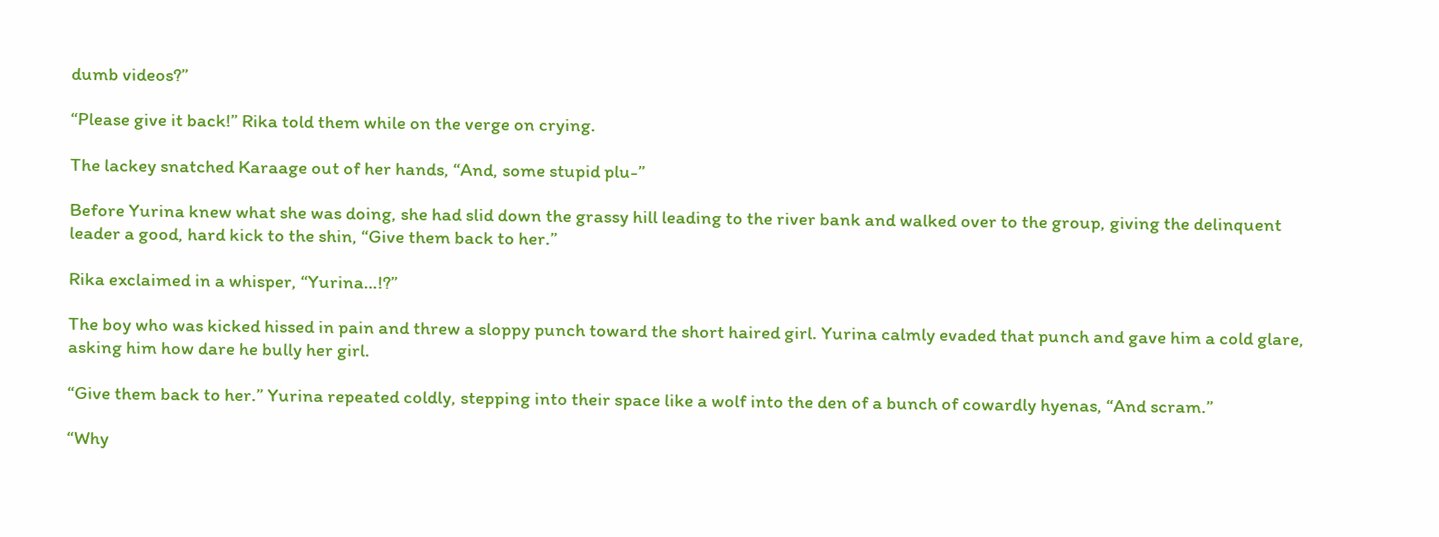dumb videos?”

“Please give it back!” Rika told them while on the verge on crying.

The lackey snatched Karaage out of her hands, “And, some stupid plu-”

Before Yurina knew what she was doing, she had slid down the grassy hill leading to the river bank and walked over to the group, giving the delinquent leader a good, hard kick to the shin, “Give them back to her.”

Rika exclaimed in a whisper, “Yurina…!?”

The boy who was kicked hissed in pain and threw a sloppy punch toward the short haired girl. Yurina calmly evaded that punch and gave him a cold glare, asking him how dare he bully her girl.

“Give them back to her.” Yurina repeated coldly, stepping into their space like a wolf into the den of a bunch of cowardly hyenas, “And scram.”

“Why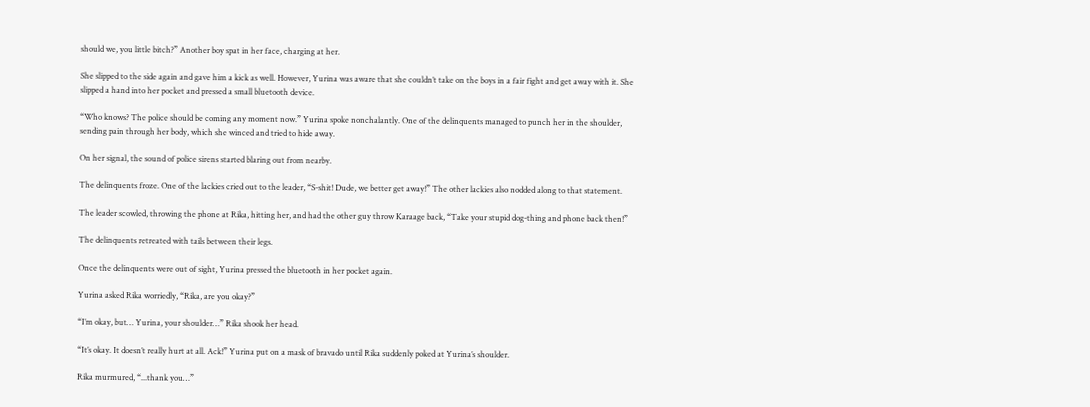should we, you little bitch?” Another boy spat in her face, charging at her.

She slipped to the side again and gave him a kick as well. However, Yurina was aware that she couldn’t take on the boys in a fair fight and get away with it. She slipped a hand into her pocket and pressed a small bluetooth device.

“Who knows? The police should be coming any moment now.” Yurina spoke nonchalantly. One of the delinquents managed to punch her in the shoulder, sending pain through her body, which she winced and tried to hide away.

On her signal, the sound of police sirens started blaring out from nearby.

The delinquents froze. One of the lackies cried out to the leader, “S-shit! Dude, we better get away!” The other lackies also nodded along to that statement.

The leader scowled, throwing the phone at Rika, hitting her, and had the other guy throw Karaage back, “Take your stupid dog-thing and phone back then!”

The delinquents retreated with tails between their legs.

Once the delinquents were out of sight, Yurina pressed the bluetooth in her pocket again.

Yurina asked Rika worriedly, “Rika, are you okay?”

“I’m okay, but… Yurina, your shoulder…” Rika shook her head.

“It’s okay. It doesn’t really hurt at all. Ack!” Yurina put on a mask of bravado until Rika suddenly poked at Yurina’s shoulder.

Rika murmured, “...thank you…”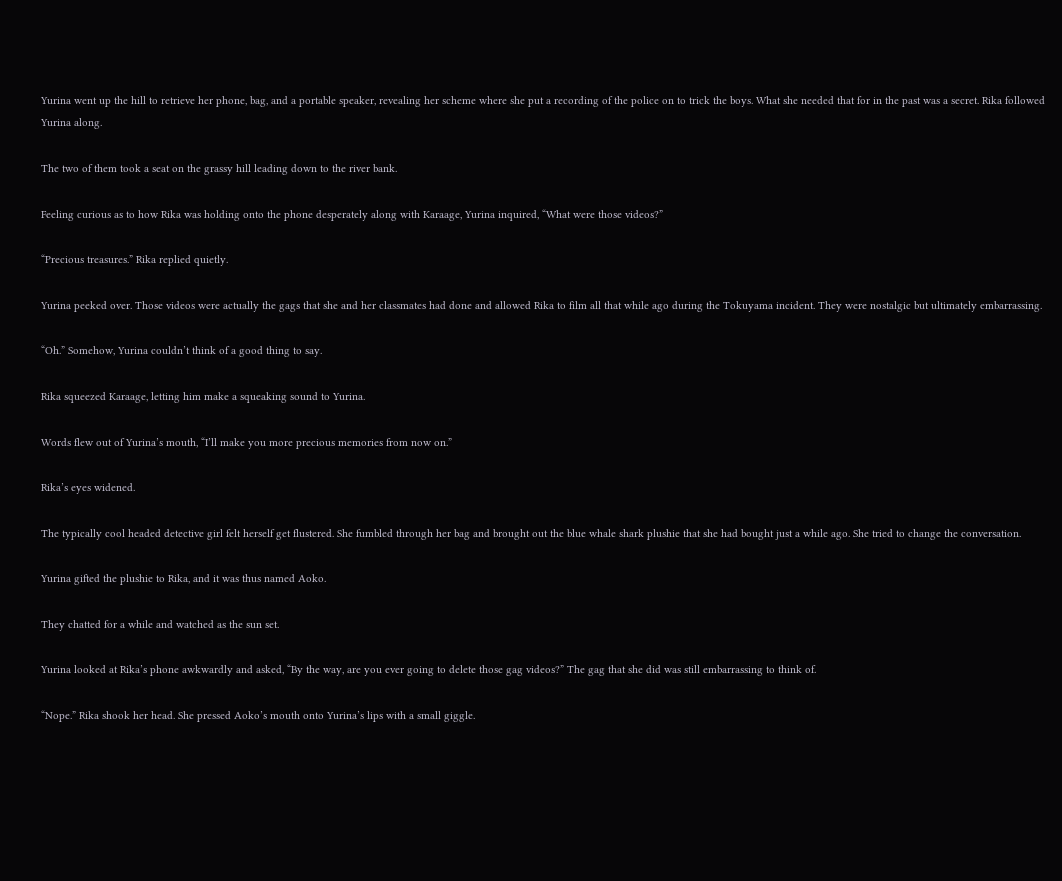Yurina went up the hill to retrieve her phone, bag, and a portable speaker, revealing her scheme where she put a recording of the police on to trick the boys. What she needed that for in the past was a secret. Rika followed Yurina along.

The two of them took a seat on the grassy hill leading down to the river bank.

Feeling curious as to how Rika was holding onto the phone desperately along with Karaage, Yurina inquired, “What were those videos?”

“Precious treasures.” Rika replied quietly.

Yurina peeked over. Those videos were actually the gags that she and her classmates had done and allowed Rika to film all that while ago during the Tokuyama incident. They were nostalgic but ultimately embarrassing.

“Oh.” Somehow, Yurina couldn’t think of a good thing to say.

Rika squeezed Karaage, letting him make a squeaking sound to Yurina.

Words flew out of Yurina’s mouth, “I’ll make you more precious memories from now on.”

Rika’s eyes widened.

The typically cool headed detective girl felt herself get flustered. She fumbled through her bag and brought out the blue whale shark plushie that she had bought just a while ago. She tried to change the conversation.

Yurina gifted the plushie to Rika, and it was thus named Aoko.

They chatted for a while and watched as the sun set.

Yurina looked at Rika’s phone awkwardly and asked, “By the way, are you ever going to delete those gag videos?” The gag that she did was still embarrassing to think of.

“Nope.” Rika shook her head. She pressed Aoko’s mouth onto Yurina’s lips with a small giggle.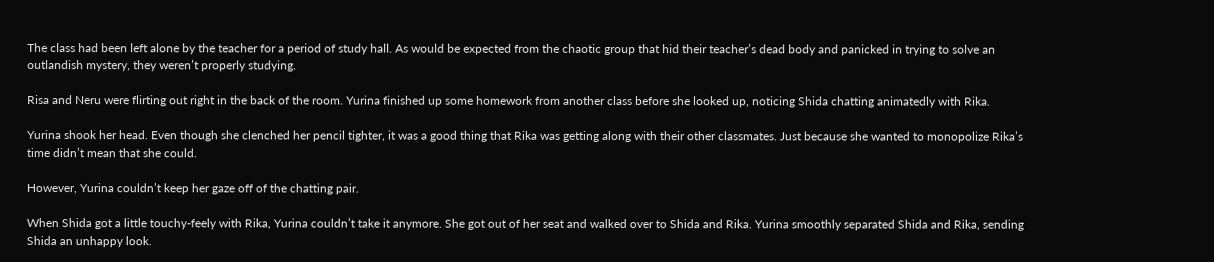The class had been left alone by the teacher for a period of study hall. As would be expected from the chaotic group that hid their teacher’s dead body and panicked in trying to solve an outlandish mystery, they weren’t properly studying.

Risa and Neru were flirting out right in the back of the room. Yurina finished up some homework from another class before she looked up, noticing Shida chatting animatedly with Rika.

Yurina shook her head. Even though she clenched her pencil tighter, it was a good thing that Rika was getting along with their other classmates. Just because she wanted to monopolize Rika’s time didn’t mean that she could.

However, Yurina couldn’t keep her gaze off of the chatting pair.

When Shida got a little touchy-feely with Rika, Yurina couldn’t take it anymore. She got out of her seat and walked over to Shida and Rika. Yurina smoothly separated Shida and Rika, sending Shida an unhappy look.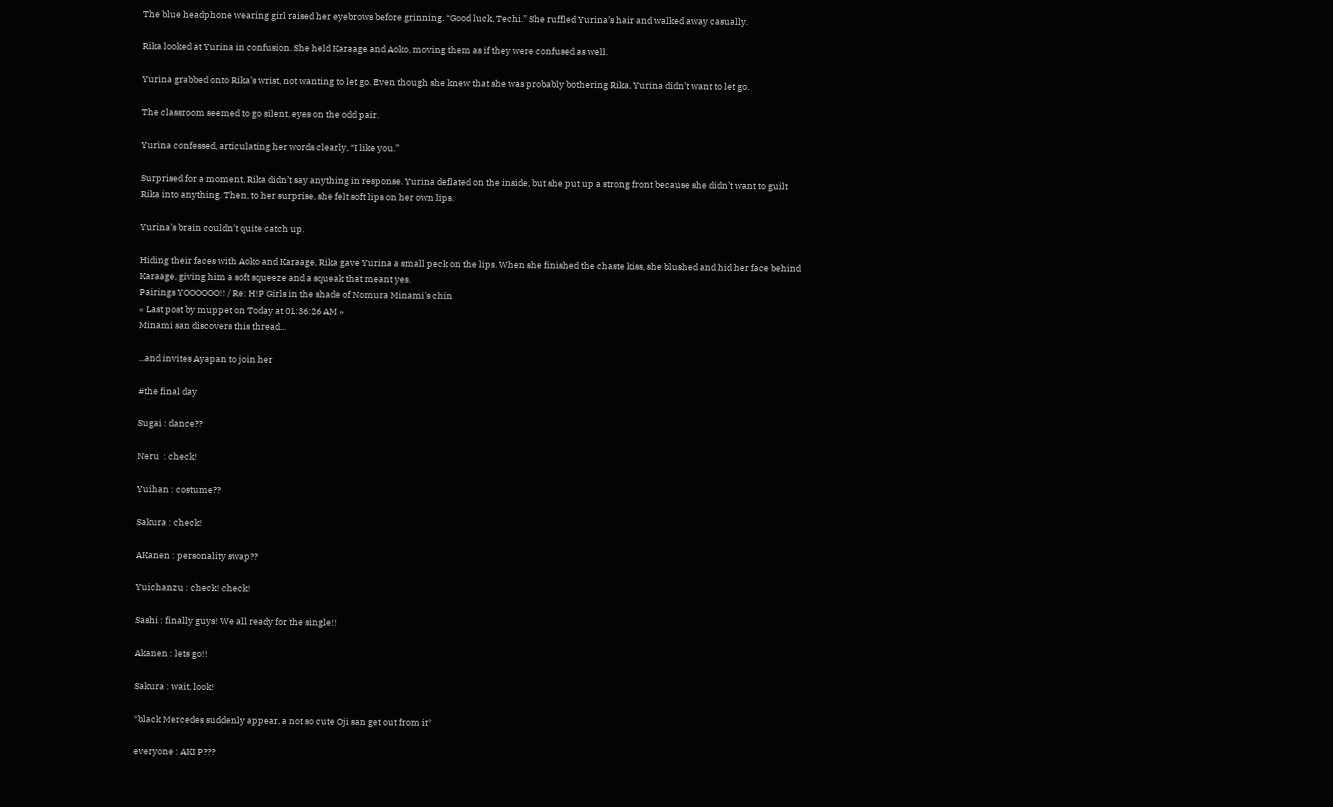The blue headphone wearing girl raised her eyebrows before grinning. “Good luck, Techi.” She ruffled Yurina’s hair and walked away casually.

Rika looked at Yurina in confusion. She held Karaage and Aoko, moving them as if they were confused as well.

Yurina grabbed onto Rika’s wrist, not wanting to let go. Even though she knew that she was probably bothering Rika, Yurina didn’t want to let go.

The classroom seemed to go silent, eyes on the odd pair.

Yurina confessed, articulating her words clearly, “I like you.”

Surprised for a moment, Rika didn’t say anything in response. Yurina deflated on the inside, but she put up a strong front because she didn’t want to guilt Rika into anything. Then, to her surprise, she felt soft lips on her own lips.

Yurina’s brain couldn’t quite catch up.

Hiding their faces with Aoko and Karaage, Rika gave Yurina a small peck on the lips. When she finished the chaste kiss, she blushed and hid her face behind Karaage, giving him a soft squeeze and a squeak that meant yes.
Pairings YOOOOOO!! / Re: H!P Girls in the shade of Nomura Minami's chin
« Last post by muppet on Today at 01:36:26 AM »
Minami san discovers this thread...

...and invites Ayapan to join her

#the final day

Sugai : dance??

Neru  : check!

Yuihan : costume??

Sakura : check!

AKanen : personality swap??

Yuichanzu : check! check!

Sashi : finally guys! We all ready for the single!!

Akanen : lets go!!

Sakura : wait, look!

*black Mercedes suddenly appear, a not so cute Oji san get out from it*

everyone : AKI P???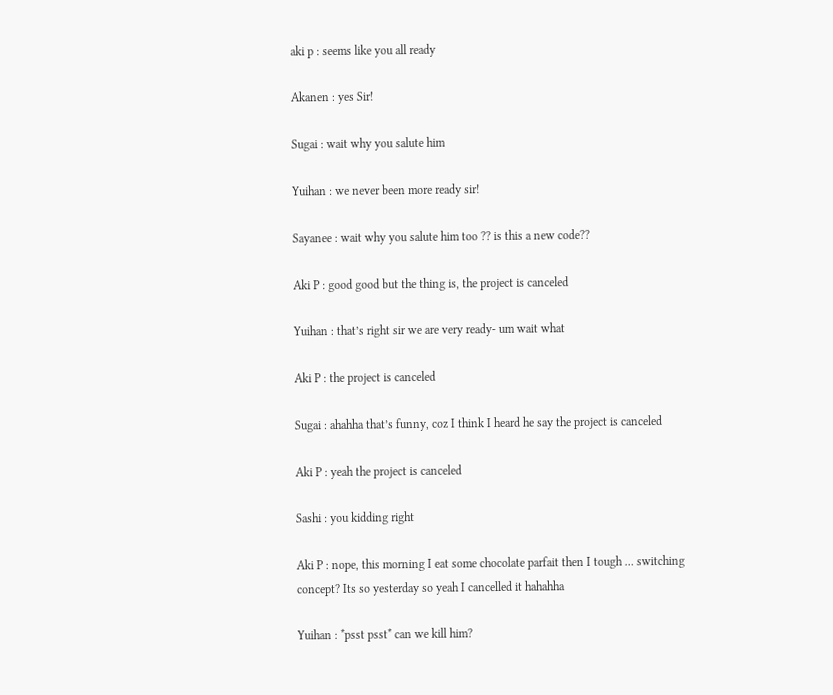aki p : seems like you all ready

Akanen : yes Sir!

Sugai : wait why you salute him

Yuihan : we never been more ready sir!

Sayanee : wait why you salute him too ?? is this a new code??

Aki P : good good but the thing is, the project is canceled

Yuihan : that’s right sir we are very ready- um wait what

Aki P : the project is canceled

Sugai : ahahha that’s funny, coz I think I heard he say the project is canceled

Aki P : yeah the project is canceled

Sashi : you kidding right

Aki P : nope, this morning I eat some chocolate parfait then I tough … switching concept? Its so yesterday so yeah I cancelled it hahahha

Yuihan : *psst psst* can we kill him?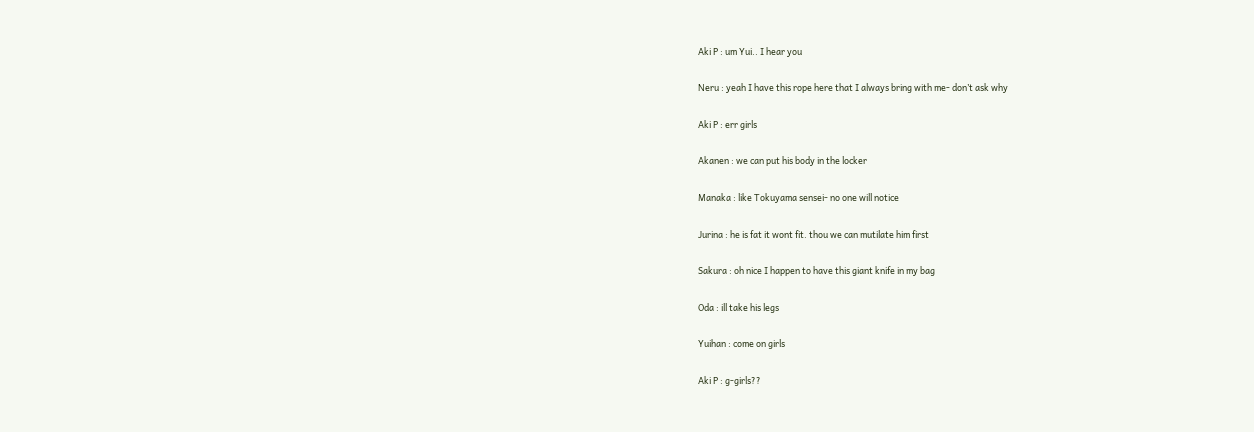Aki P : um Yui.. I hear you

Neru : yeah I have this rope here that I always bring with me- don’t ask why

Aki P : err girls

Akanen : we can put his body in the locker

Manaka : like Tokuyama sensei- no one will notice

Jurina : he is fat it wont fit. thou we can mutilate him first

Sakura : oh nice I happen to have this giant knife in my bag

Oda : ill take his legs

Yuihan : come on girls

Aki P : g-girls??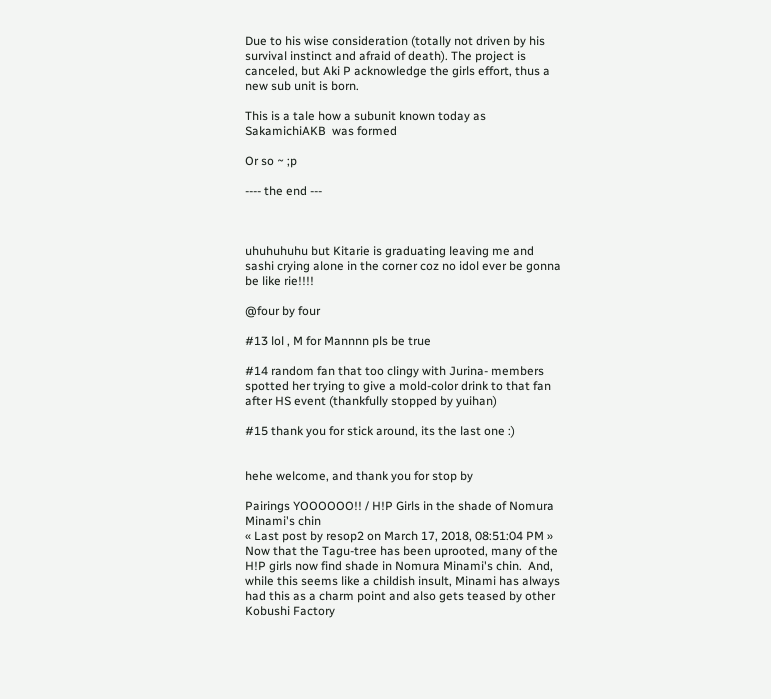Due to his wise consideration (totally not driven by his survival instinct and afraid of death). The project is canceled, but Aki P acknowledge the girls effort, thus a new sub unit is born.

This is a tale how a subunit known today as  SakamichiAKB  was formed

Or so ~ ;p

---- the end ---



uhuhuhuhu but Kitarie is graduating leaving me and sashi crying alone in the corner coz no idol ever be gonna be like rie!!!!

@four by four

#13 lol , M for Mannnn pls be true

#14 random fan that too clingy with Jurina- members spotted her trying to give a mold-color drink to that fan after HS event (thankfully stopped by yuihan)

#15 thank you for stick around, its the last one :)


hehe welcome, and thank you for stop by

Pairings YOOOOOO!! / H!P Girls in the shade of Nomura Minami's chin
« Last post by resop2 on March 17, 2018, 08:51:04 PM »
Now that the Tagu-tree has been uprooted, many of the H!P girls now find shade in Nomura Minami's chin.  And, while this seems like a childish insult, Minami has always had this as a charm point and also gets teased by other Kobushi Factory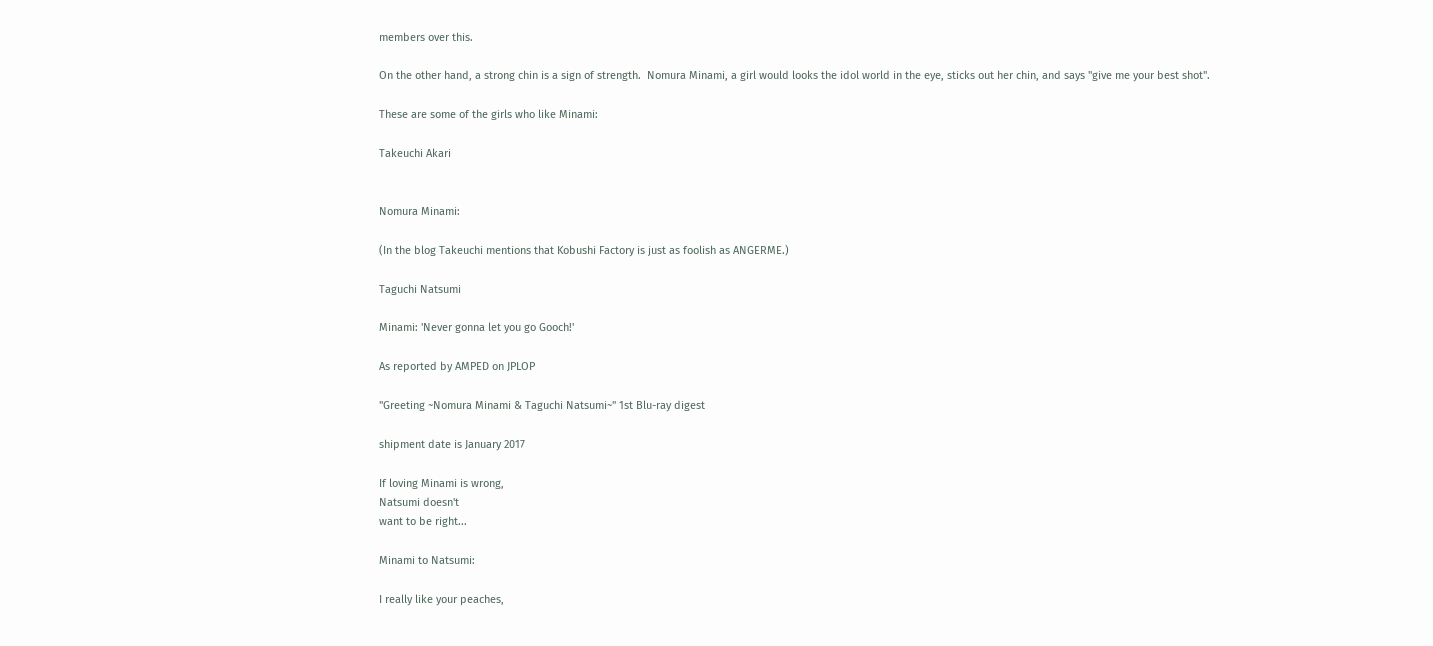members over this.

On the other hand, a strong chin is a sign of strength.  Nomura Minami, a girl would looks the idol world in the eye, sticks out her chin, and says "give me your best shot".

These are some of the girls who like Minami:

Takeuchi Akari


Nomura Minami:

(In the blog Takeuchi mentions that Kobushi Factory is just as foolish as ANGERME.)

Taguchi Natsumi

Minami: 'Never gonna let you go Gooch!'

As reported by AMPED on JPLOP

"Greeting ~Nomura Minami & Taguchi Natsumi~" 1st Blu-ray digest

shipment date is January 2017

If loving Minami is wrong,
Natsumi doesn't
want to be right...

Minami to Natsumi:

I really like your peaches,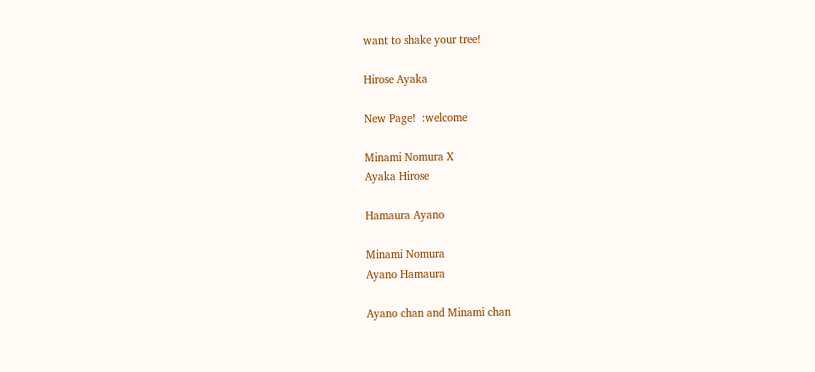want to shake your tree!

Hirose Ayaka

New Page!  :welcome

Minami Nomura X
Ayaka Hirose

Hamaura Ayano

Minami Nomura
Ayano Hamaura

Ayano chan and Minami chan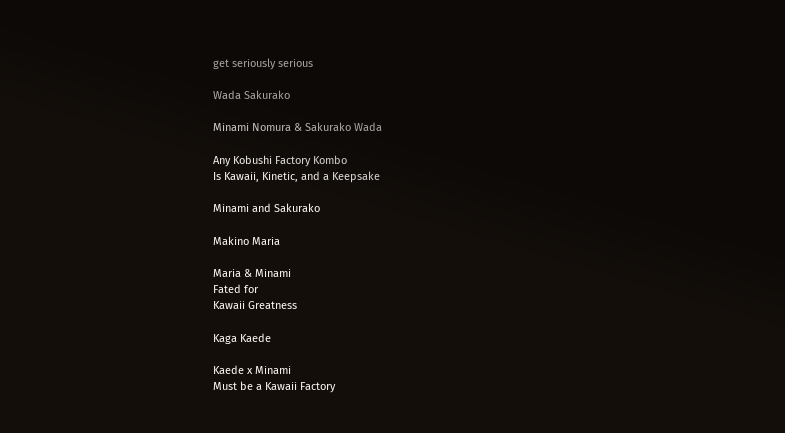get seriously serious

Wada Sakurako

Minami Nomura & Sakurako Wada

Any Kobushi Factory Kombo
Is Kawaii, Kinetic, and a Keepsake

Minami and Sakurako

Makino Maria

Maria & Minami
Fated for
Kawaii Greatness

Kaga Kaede

Kaede x Minami
Must be a Kawaii Factory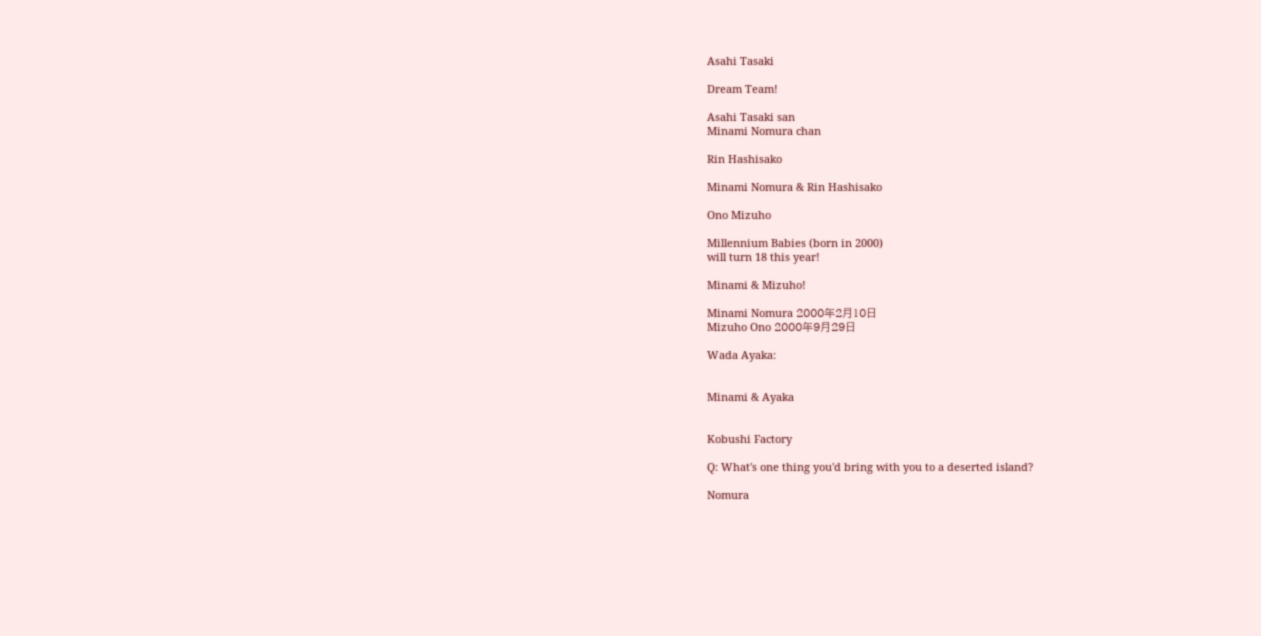Asahi Tasaki

Dream Team!

Asahi Tasaki san
Minami Nomura chan

Rin Hashisako

Minami Nomura & Rin Hashisako

Ono Mizuho

Millennium Babies (born in 2000)
will turn 18 this year!

Minami & Mizuho!

Minami Nomura 2000年2月10日
Mizuho Ono 2000年9月29日

Wada Ayaka:


Minami & Ayaka


Kobushi Factory

Q: What's one thing you'd bring with you to a deserted island?

Nomura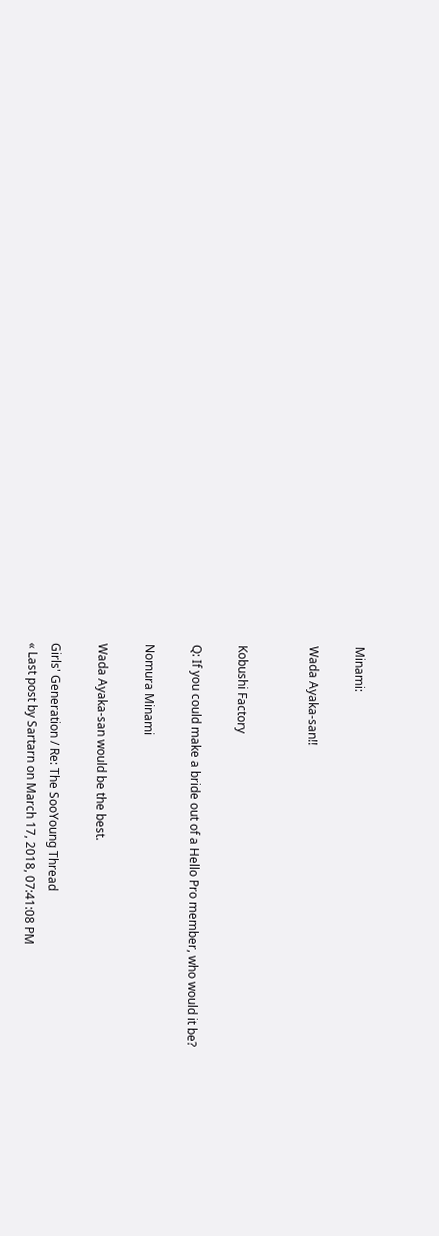Minami:

Wada Ayaka-san!!


Kobushi Factory

Q: If you could make a bride out of a Hello Pro member, who would it be?

Nomura Minami

Wada Ayaka-san would be the best.

Girls' Generation / Re: The SooYoung Thread
« Last post by Sartarn on March 17, 2018, 07:41:08 PM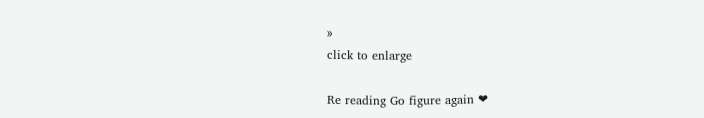»
click to enlarge

Re reading Go figure again ❤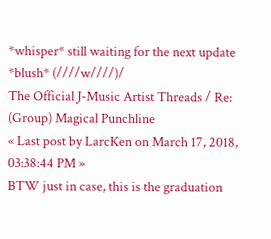*whisper* still waiting for the next update *blush* (////w////)/
The Official J-Music Artist Threads / Re: (Group) Magical Punchline
« Last post by LarcKen on March 17, 2018, 03:38:44 PM »
BTW just in case, this is the graduation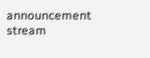announcement stream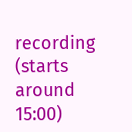recording (starts around 15:00)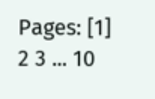Pages: [1] 2 3 ... 10